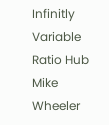Infinitly Variable Ratio Hub
Mike Wheeler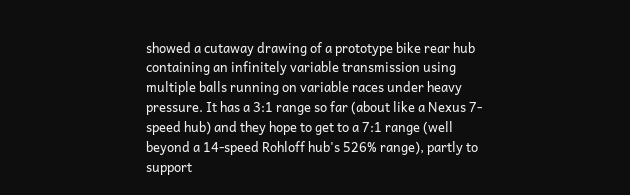showed a cutaway drawing of a prototype bike rear hub containing an infinitely variable transmission using multiple balls running on variable races under heavy pressure. It has a 3:1 range so far (about like a Nexus 7-speed hub) and they hope to get to a 7:1 range (well beyond a 14-speed Rohloff hub's 526% range), partly to support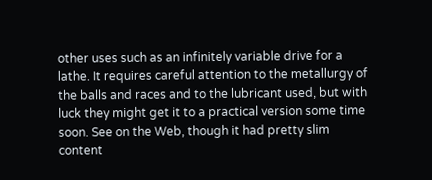other uses such as an infinitely variable drive for a lathe. It requires careful attention to the metallurgy of the balls and races and to the lubricant used, but with luck they might get it to a practical version some time soon. See on the Web, though it had pretty slim content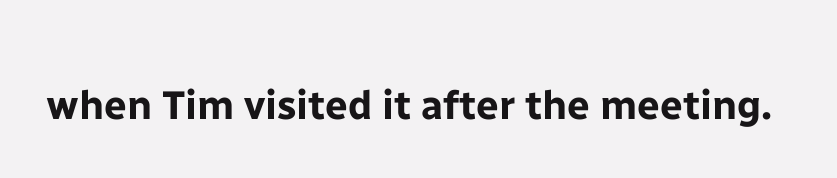when Tim visited it after the meeting.